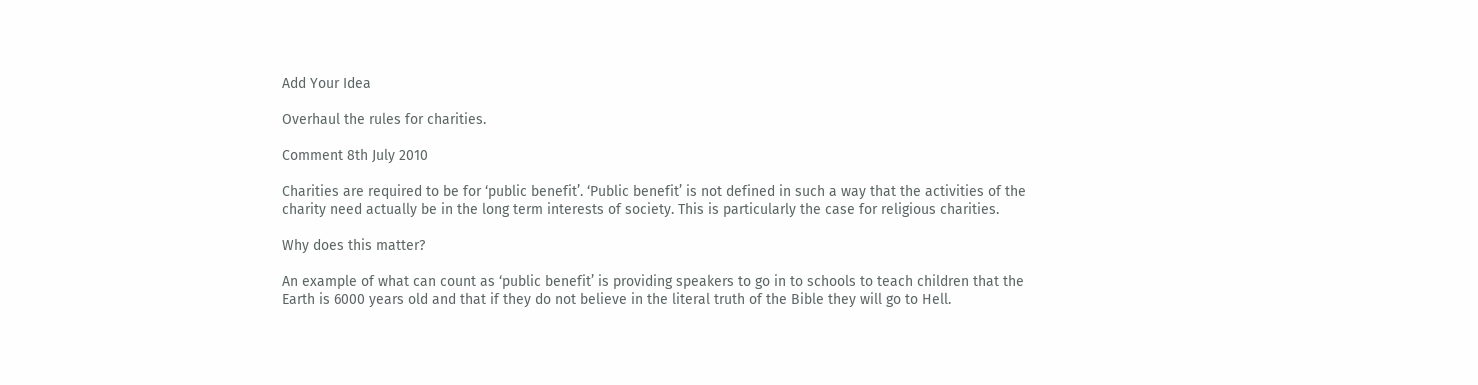Add Your Idea

Overhaul the rules for charities.

Comment 8th July 2010

Charities are required to be for ‘public benefit’. ‘Public benefit’ is not defined in such a way that the activities of the charity need actually be in the long term interests of society. This is particularly the case for religious charities.

Why does this matter?

An example of what can count as ‘public benefit’ is providing speakers to go in to schools to teach children that the Earth is 6000 years old and that if they do not believe in the literal truth of the Bible they will go to Hell.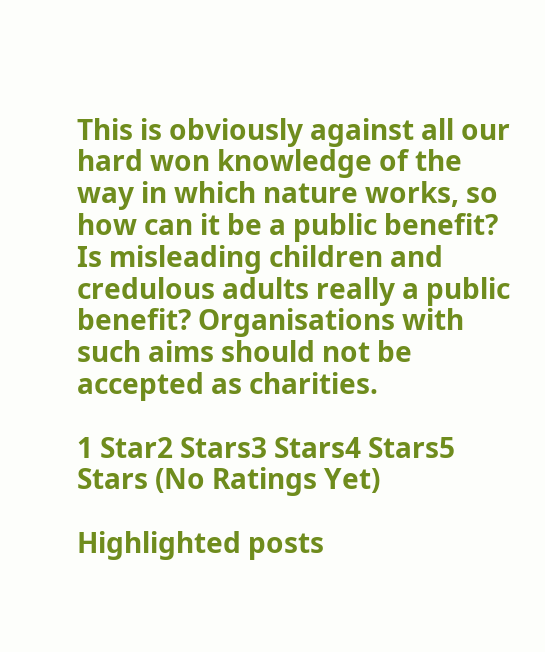This is obviously against all our hard won knowledge of the way in which nature works, so how can it be a public benefit? Is misleading children and credulous adults really a public benefit? Organisations with such aims should not be accepted as charities.

1 Star2 Stars3 Stars4 Stars5 Stars (No Ratings Yet)

Highlighted posts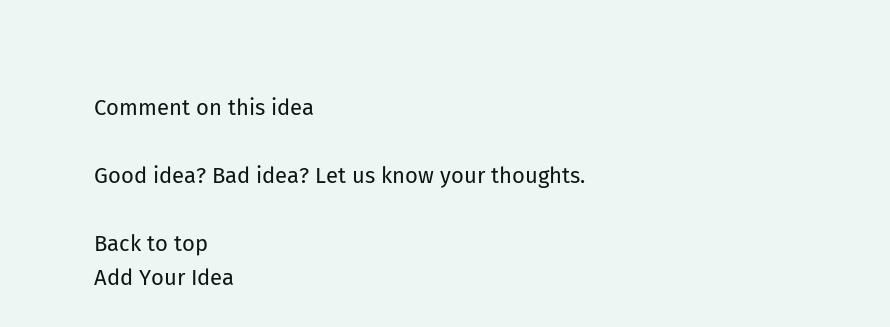Comment on this idea

Good idea? Bad idea? Let us know your thoughts.

Back to top
Add Your Idea